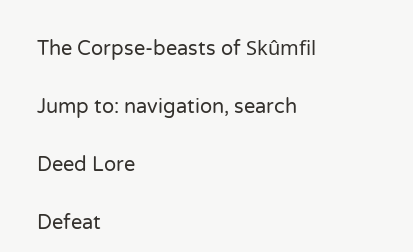The Corpse-beasts of Skûmfil

Jump to: navigation, search

Deed Lore

Defeat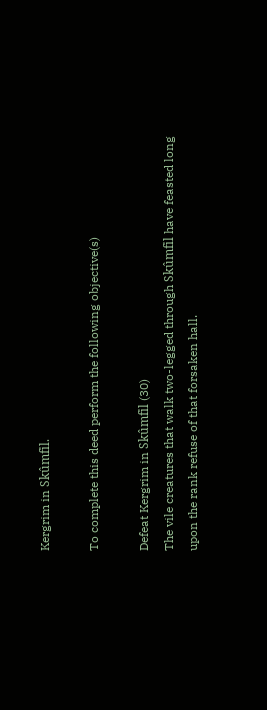Kergrim in Skûmfil.

To complete this deed perform the following objective(s)

Defeat Kergrim in Skûmfil (30)
The vile creatures that walk two-legged through Skûmfil have feasted long upon the rank refuse of that forsaken hall.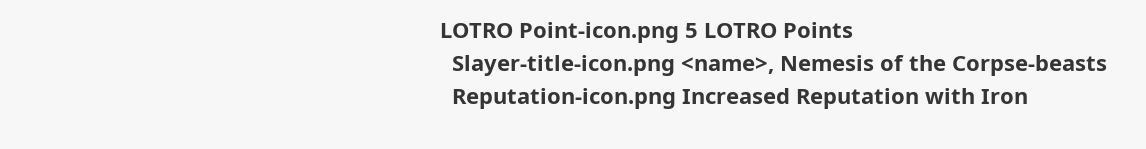LOTRO Point-icon.png 5 LOTRO Points
  Slayer-title-icon.png <name>, Nemesis of the Corpse-beasts
  Reputation-icon.png Increased Reputation with Iron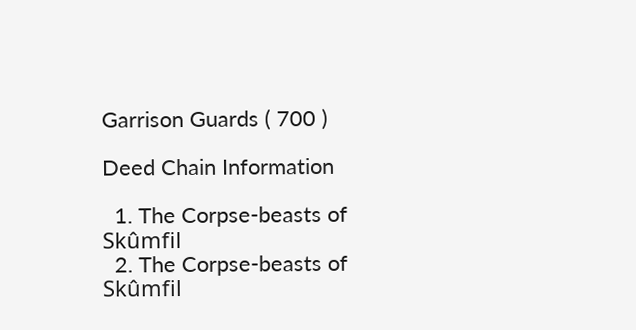Garrison Guards ( 700 )

Deed Chain Information

  1. The Corpse-beasts of Skûmfil
  2. The Corpse-beasts of Skûmfil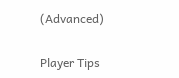(Advanced)

Player Tips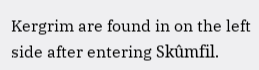Kergrim are found in on the left side after entering Skûmfil.